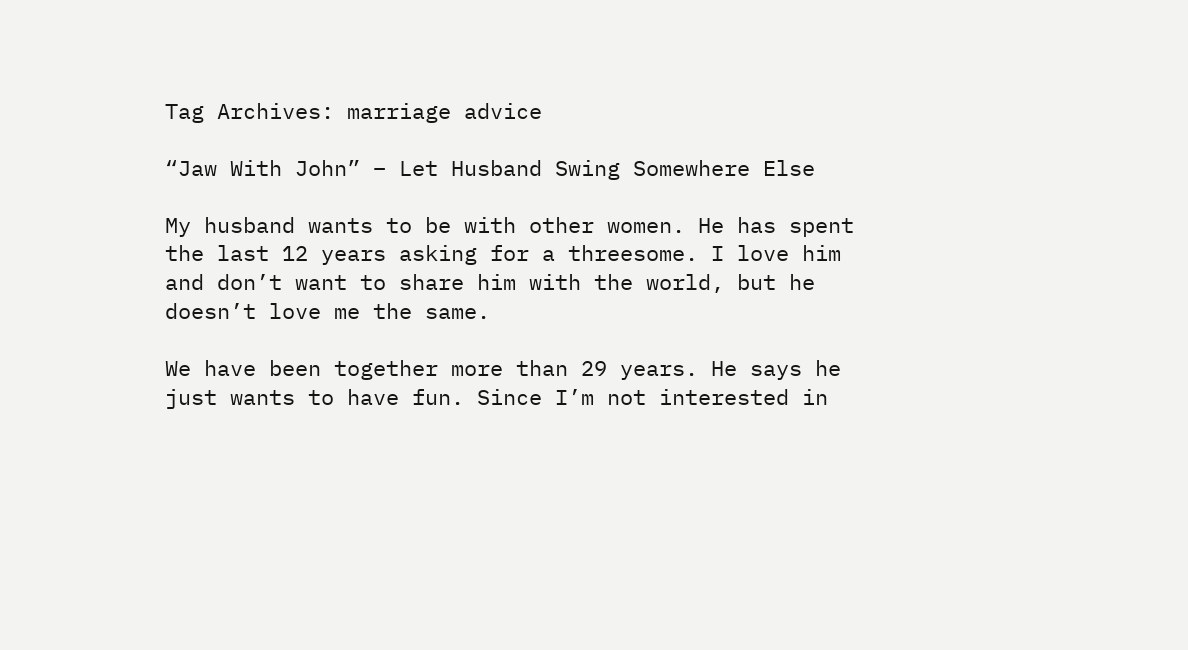Tag Archives: marriage advice

“Jaw With John” – Let Husband Swing Somewhere Else

My husband wants to be with other women. He has spent the last 12 years asking for a threesome. I love him and don’t want to share him with the world, but he doesn’t love me the same.

We have been together more than 29 years. He says he just wants to have fun. Since I’m not interested in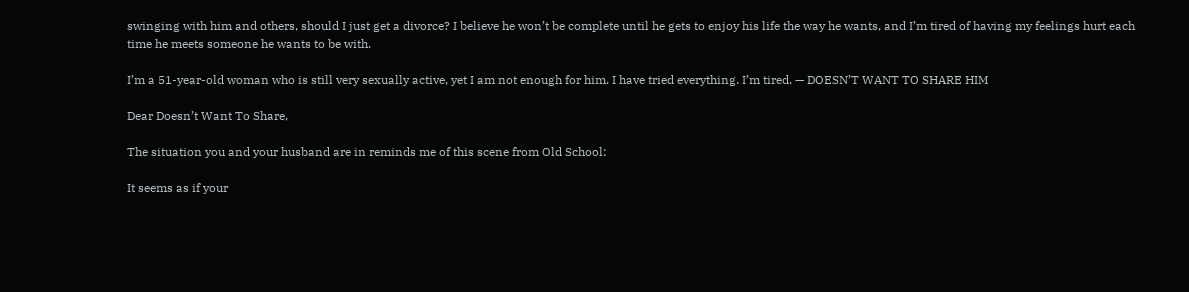swinging with him and others, should I just get a divorce? I believe he won’t be complete until he gets to enjoy his life the way he wants, and I’m tired of having my feelings hurt each time he meets someone he wants to be with.

I’m a 51-year-old woman who is still very sexually active, yet I am not enough for him. I have tried everything. I’m tired. — DOESN’T WANT TO SHARE HIM

Dear Doesn’t Want To Share,

The situation you and your husband are in reminds me of this scene from Old School:

It seems as if your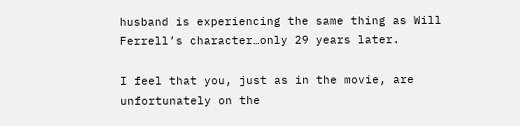husband is experiencing the same thing as Will Ferrell’s character…only 29 years later.

I feel that you, just as in the movie, are unfortunately on the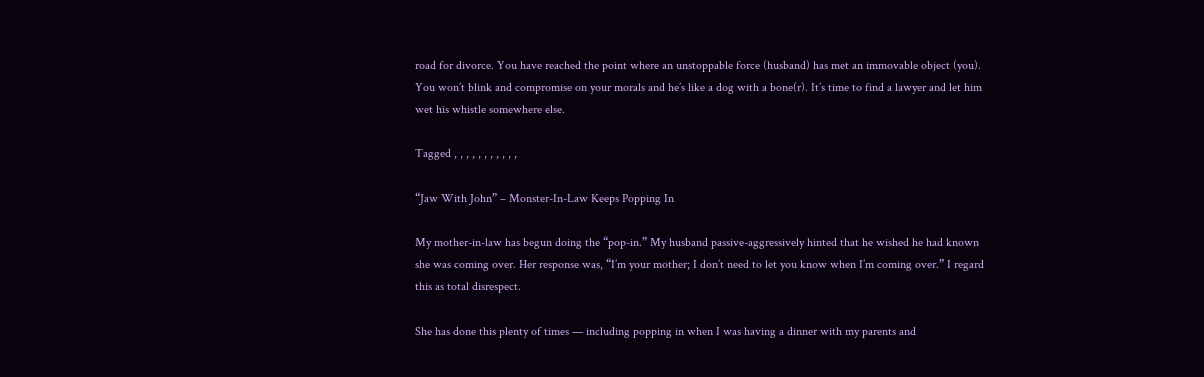road for divorce. You have reached the point where an unstoppable force (husband) has met an immovable object (you). You won’t blink and compromise on your morals and he’s like a dog with a bone(r). It’s time to find a lawyer and let him wet his whistle somewhere else.

Tagged , , , , , , , , , , ,

“Jaw With John” – Monster-In-Law Keeps Popping In

My mother-in-law has begun doing the “pop-in.” My husband passive-aggressively hinted that he wished he had known she was coming over. Her response was, “I’m your mother; I don’t need to let you know when I’m coming over.” I regard this as total disrespect.

She has done this plenty of times — including popping in when I was having a dinner with my parents and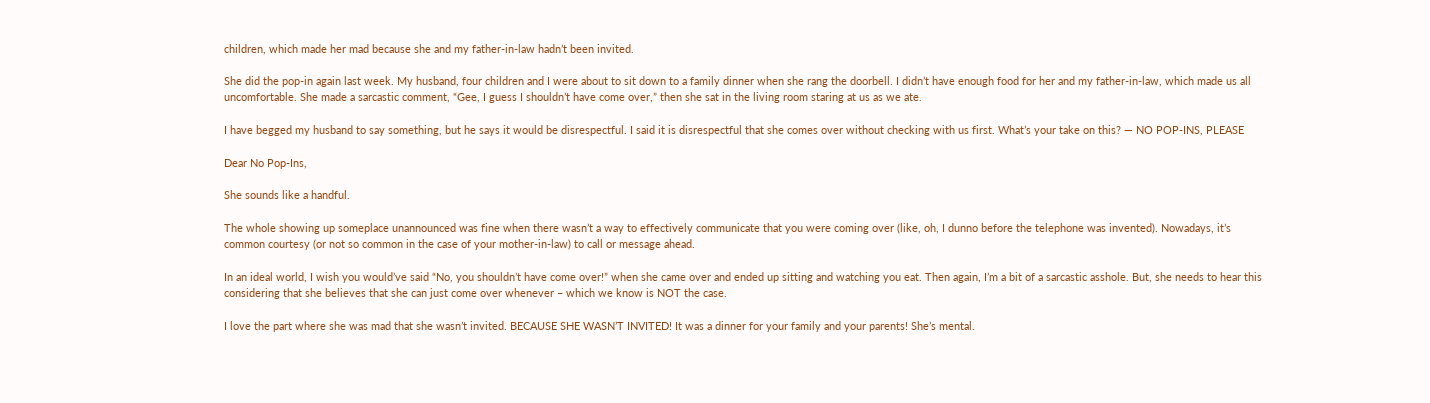children, which made her mad because she and my father-in-law hadn’t been invited.

She did the pop-in again last week. My husband, four children and I were about to sit down to a family dinner when she rang the doorbell. I didn’t have enough food for her and my father-in-law, which made us all uncomfortable. She made a sarcastic comment, “Gee, I guess I shouldn’t have come over,” then she sat in the living room staring at us as we ate.

I have begged my husband to say something, but he says it would be disrespectful. I said it is disrespectful that she comes over without checking with us first. What’s your take on this? — NO POP-INS, PLEASE

Dear No Pop-Ins,

She sounds like a handful.

The whole showing up someplace unannounced was fine when there wasn’t a way to effectively communicate that you were coming over (like, oh, I dunno before the telephone was invented). Nowadays, it’s common courtesy (or not so common in the case of your mother-in-law) to call or message ahead.

In an ideal world, I wish you would’ve said “No, you shouldn’t have come over!” when she came over and ended up sitting and watching you eat. Then again, I’m a bit of a sarcastic asshole. But, she needs to hear this considering that she believes that she can just come over whenever – which we know is NOT the case.

I love the part where she was mad that she wasn’t invited. BECAUSE SHE WASN’T INVITED! It was a dinner for your family and your parents! She’s mental.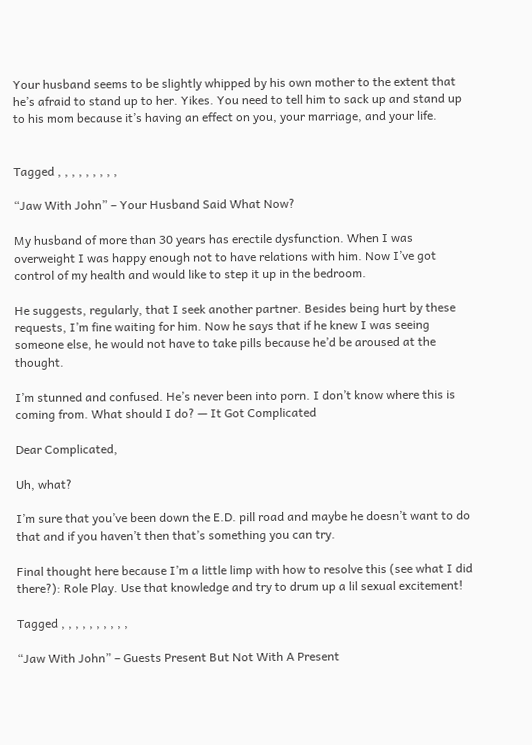Your husband seems to be slightly whipped by his own mother to the extent that he’s afraid to stand up to her. Yikes. You need to tell him to sack up and stand up to his mom because it’s having an effect on you, your marriage, and your life.


Tagged , , , , , , , , ,

“Jaw With John” – Your Husband Said What Now?

My husband of more than 30 years has erectile dysfunction. When I was overweight I was happy enough not to have relations with him. Now I’ve got control of my health and would like to step it up in the bedroom.

He suggests, regularly, that I seek another partner. Besides being hurt by these requests, I’m fine waiting for him. Now he says that if he knew I was seeing someone else, he would not have to take pills because he’d be aroused at the thought.

I’m stunned and confused. He’s never been into porn. I don’t know where this is coming from. What should I do? — It Got Complicated

Dear Complicated,

Uh, what?

I’m sure that you’ve been down the E.D. pill road and maybe he doesn’t want to do that and if you haven’t then that’s something you can try.

Final thought here because I’m a little limp with how to resolve this (see what I did there?): Role Play. Use that knowledge and try to drum up a lil sexual excitement!

Tagged , , , , , , , , , ,

“Jaw With John” – Guests Present But Not With A Present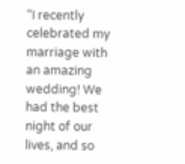“I recently celebrated my marriage with an amazing wedding! We had the best night of our lives, and so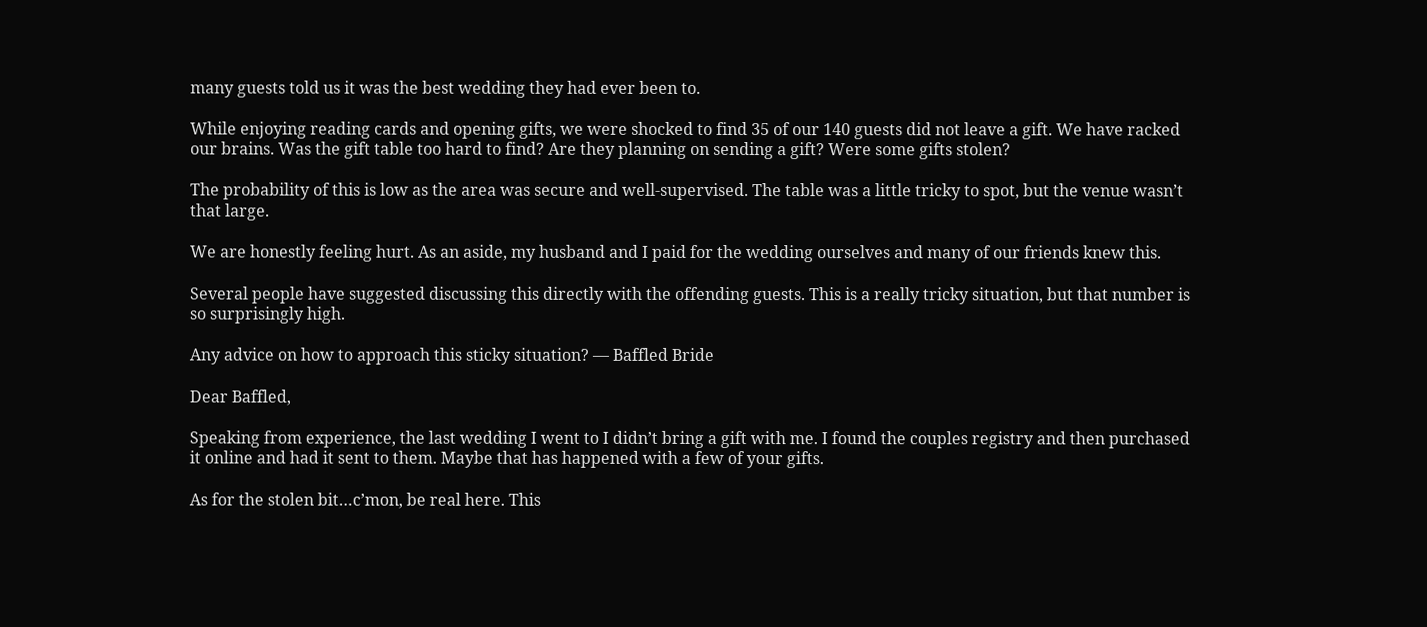many guests told us it was the best wedding they had ever been to.

While enjoying reading cards and opening gifts, we were shocked to find 35 of our 140 guests did not leave a gift. We have racked our brains. Was the gift table too hard to find? Are they planning on sending a gift? Were some gifts stolen?

The probability of this is low as the area was secure and well-supervised. The table was a little tricky to spot, but the venue wasn’t that large.

We are honestly feeling hurt. As an aside, my husband and I paid for the wedding ourselves and many of our friends knew this.

Several people have suggested discussing this directly with the offending guests. This is a really tricky situation, but that number is so surprisingly high.

Any advice on how to approach this sticky situation? — Baffled Bride

Dear Baffled,

Speaking from experience, the last wedding I went to I didn’t bring a gift with me. I found the couples registry and then purchased it online and had it sent to them. Maybe that has happened with a few of your gifts.

As for the stolen bit…c’mon, be real here. This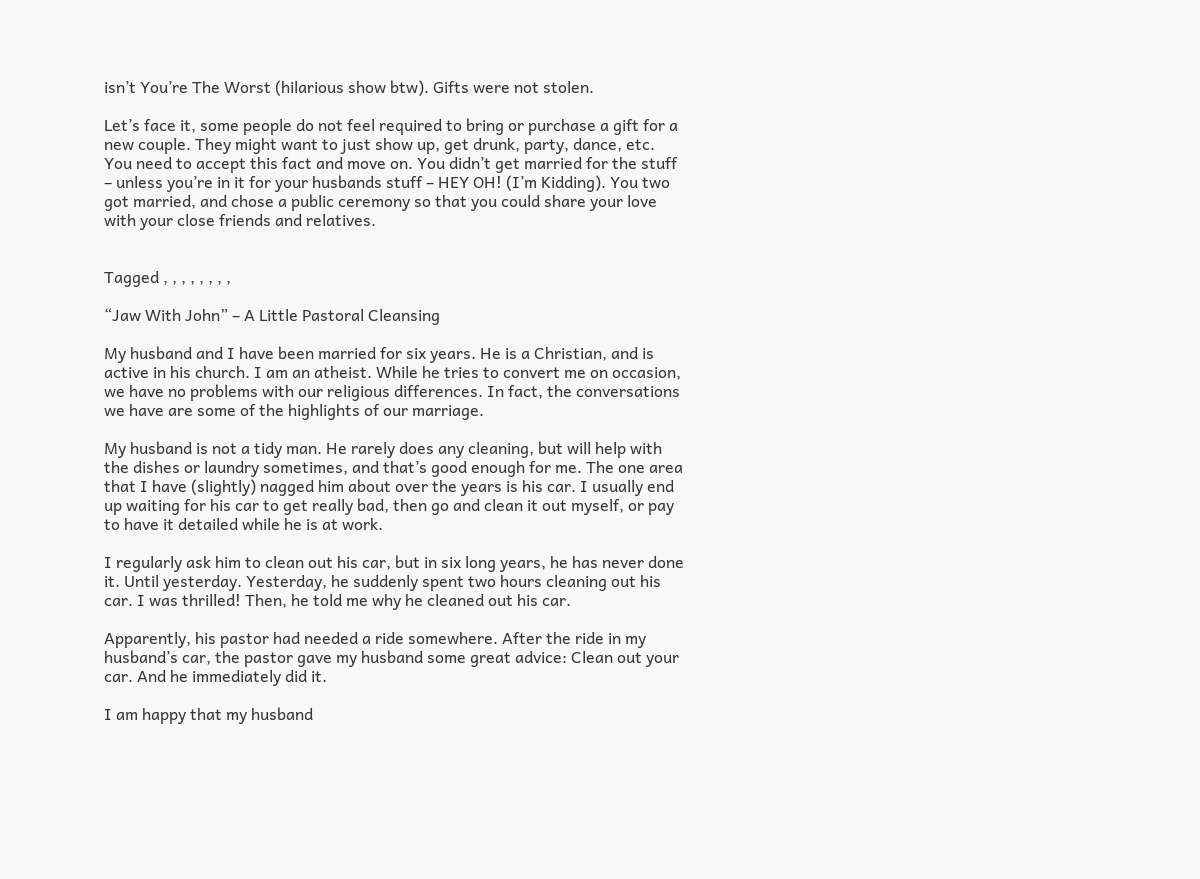isn’t You’re The Worst (hilarious show btw). Gifts were not stolen.

Let’s face it, some people do not feel required to bring or purchase a gift for a new couple. They might want to just show up, get drunk, party, dance, etc. You need to accept this fact and move on. You didn’t get married for the stuff – unless you’re in it for your husbands stuff – HEY OH! (I’m Kidding). You two got married, and chose a public ceremony so that you could share your love with your close friends and relatives.


Tagged , , , , , , , ,

“Jaw With John” – A Little Pastoral Cleansing

My husband and I have been married for six years. He is a Christian, and is active in his church. I am an atheist. While he tries to convert me on occasion, we have no problems with our religious differences. In fact, the conversations we have are some of the highlights of our marriage.

My husband is not a tidy man. He rarely does any cleaning, but will help with the dishes or laundry sometimes, and that’s good enough for me. The one area that I have (slightly) nagged him about over the years is his car. I usually end up waiting for his car to get really bad, then go and clean it out myself, or pay to have it detailed while he is at work.

I regularly ask him to clean out his car, but in six long years, he has never done it. Until yesterday. Yesterday, he suddenly spent two hours cleaning out his car. I was thrilled! Then, he told me why he cleaned out his car.

Apparently, his pastor had needed a ride somewhere. After the ride in my husband’s car, the pastor gave my husband some great advice: Clean out your car. And he immediately did it.

I am happy that my husband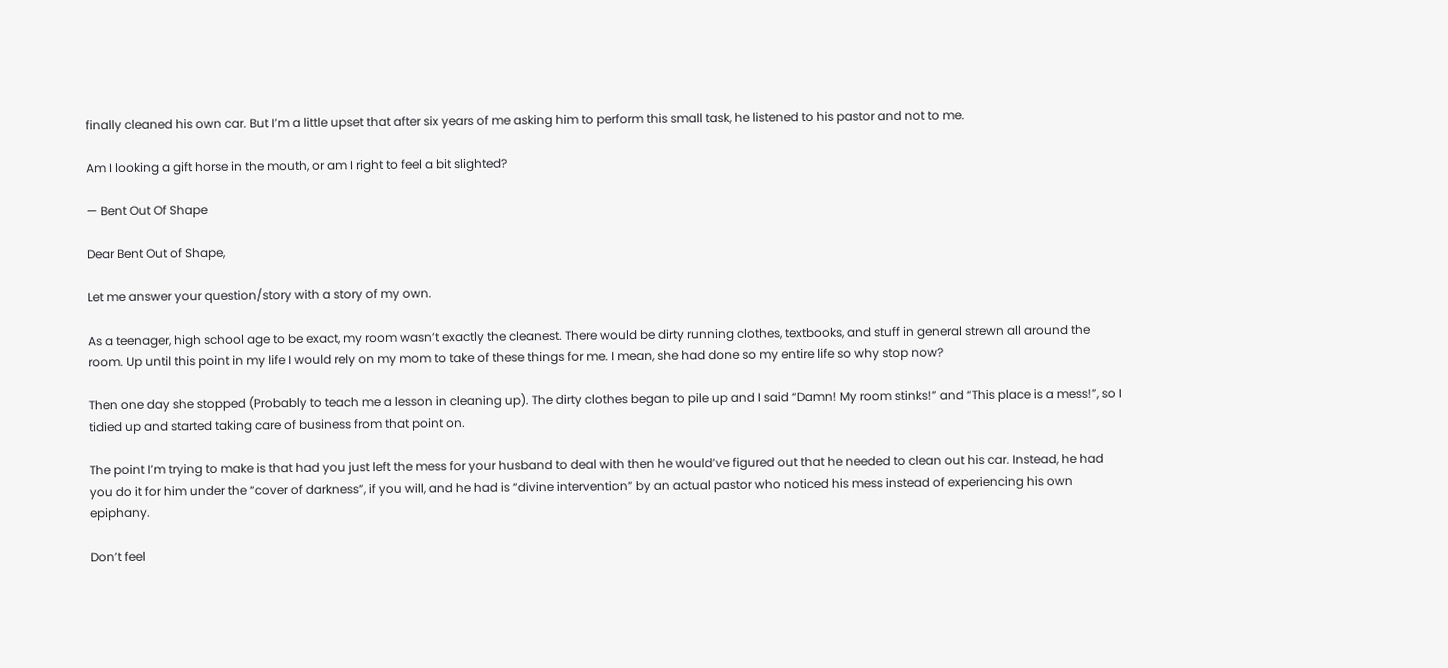finally cleaned his own car. But I’m a little upset that after six years of me asking him to perform this small task, he listened to his pastor and not to me.

Am I looking a gift horse in the mouth, or am I right to feel a bit slighted?

— Bent Out Of Shape

Dear Bent Out of Shape,

Let me answer your question/story with a story of my own.

As a teenager, high school age to be exact, my room wasn’t exactly the cleanest. There would be dirty running clothes, textbooks, and stuff in general strewn all around the room. Up until this point in my life I would rely on my mom to take of these things for me. I mean, she had done so my entire life so why stop now?

Then one day she stopped (Probably to teach me a lesson in cleaning up). The dirty clothes began to pile up and I said “Damn! My room stinks!” and “This place is a mess!”, so I tidied up and started taking care of business from that point on.

The point I’m trying to make is that had you just left the mess for your husband to deal with then he would’ve figured out that he needed to clean out his car. Instead, he had you do it for him under the “cover of darkness”, if you will, and he had is “divine intervention” by an actual pastor who noticed his mess instead of experiencing his own epiphany.

Don’t feel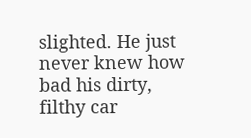slighted. He just never knew how bad his dirty, filthy car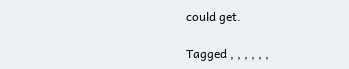could get.

Tagged , , , , , ,